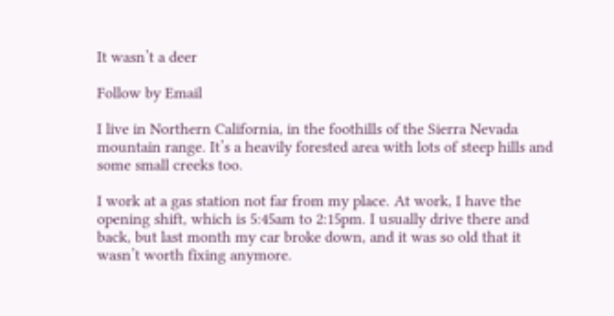It wasn’t a deer

Follow by Email

I live in Northern California, in the foothills of the Sierra Nevada mountain range. It’s a heavily forested area with lots of steep hills and some small creeks too.

I work at a gas station not far from my place. At work, I have the opening shift, which is 5:45am to 2:15pm. I usually drive there and back, but last month my car broke down, and it was so old that it wasn’t worth fixing anymore.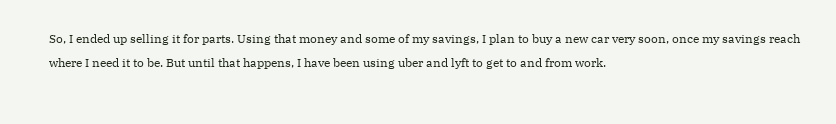So, I ended up selling it for parts. Using that money and some of my savings, I plan to buy a new car very soon, once my savings reach where I need it to be. But until that happens, I have been using uber and lyft to get to and from work.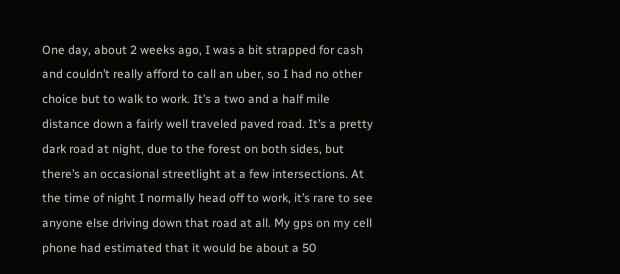One day, about 2 weeks ago, I was a bit strapped for cash and couldn’t really afford to call an uber, so I had no other choice but to walk to work. It’s a two and a half mile distance down a fairly well traveled paved road. It’s a pretty dark road at night, due to the forest on both sides, but there’s an occasional streetlight at a few intersections. At the time of night I normally head off to work, it’s rare to see anyone else driving down that road at all. My gps on my cell phone had estimated that it would be about a 50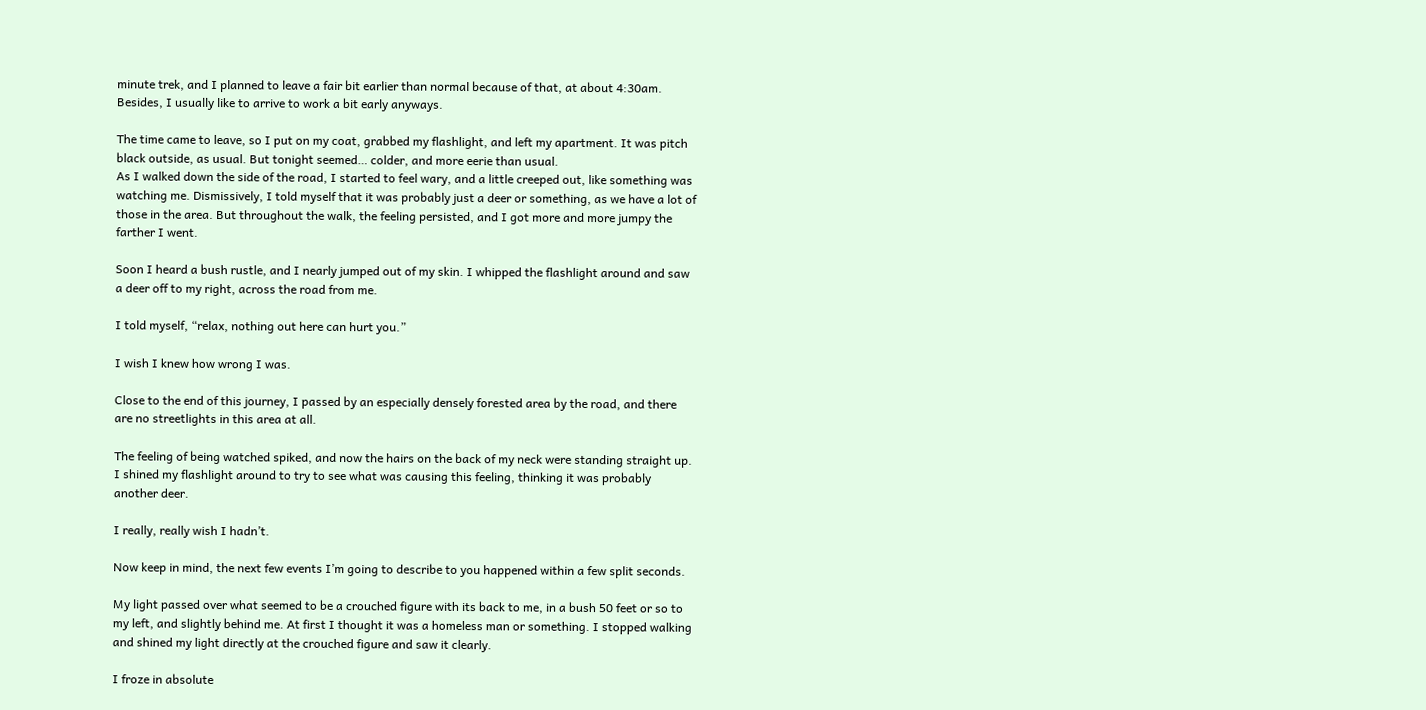minute trek, and I planned to leave a fair bit earlier than normal because of that, at about 4:30am. Besides, I usually like to arrive to work a bit early anyways.

The time came to leave, so I put on my coat, grabbed my flashlight, and left my apartment. It was pitch black outside, as usual. But tonight seemed… colder, and more eerie than usual.
As I walked down the side of the road, I started to feel wary, and a little creeped out, like something was watching me. Dismissively, I told myself that it was probably just a deer or something, as we have a lot of those in the area. But throughout the walk, the feeling persisted, and I got more and more jumpy the farther I went.

Soon I heard a bush rustle, and I nearly jumped out of my skin. I whipped the flashlight around and saw a deer off to my right, across the road from me.

I told myself, “relax, nothing out here can hurt you.”

I wish I knew how wrong I was.

Close to the end of this journey, I passed by an especially densely forested area by the road, and there are no streetlights in this area at all.

The feeling of being watched spiked, and now the hairs on the back of my neck were standing straight up. I shined my flashlight around to try to see what was causing this feeling, thinking it was probably another deer.

I really, really wish I hadn’t.

Now keep in mind, the next few events I’m going to describe to you happened within a few split seconds.

My light passed over what seemed to be a crouched figure with its back to me, in a bush 50 feet or so to my left, and slightly behind me. At first I thought it was a homeless man or something. I stopped walking and shined my light directly at the crouched figure and saw it clearly.

I froze in absolute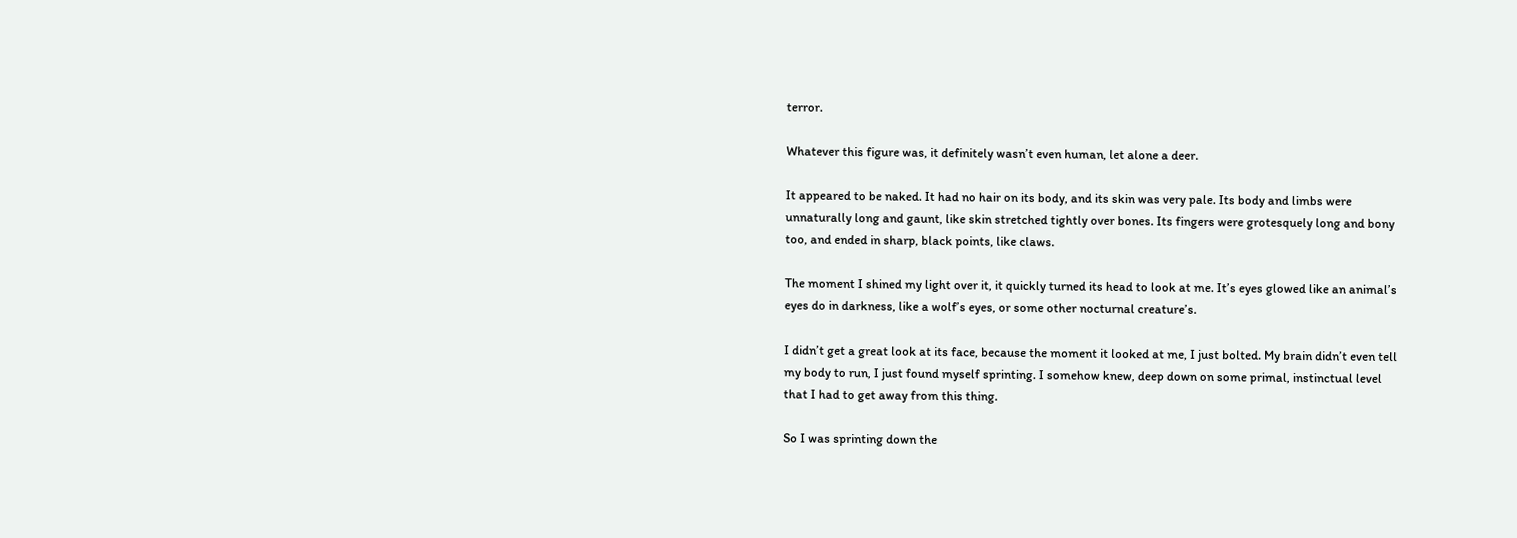terror.

Whatever this figure was, it definitely wasn’t even human, let alone a deer.

It appeared to be naked. It had no hair on its body, and its skin was very pale. Its body and limbs were unnaturally long and gaunt, like skin stretched tightly over bones. Its fingers were grotesquely long and bony too, and ended in sharp, black points, like claws.

The moment I shined my light over it, it quickly turned its head to look at me. It’s eyes glowed like an animal’s eyes do in darkness, like a wolf’s eyes, or some other nocturnal creature’s.

I didn’t get a great look at its face, because the moment it looked at me, I just bolted. My brain didn’t even tell my body to run, I just found myself sprinting. I somehow knew, deep down on some primal, instinctual level that I had to get away from this thing.

So I was sprinting down the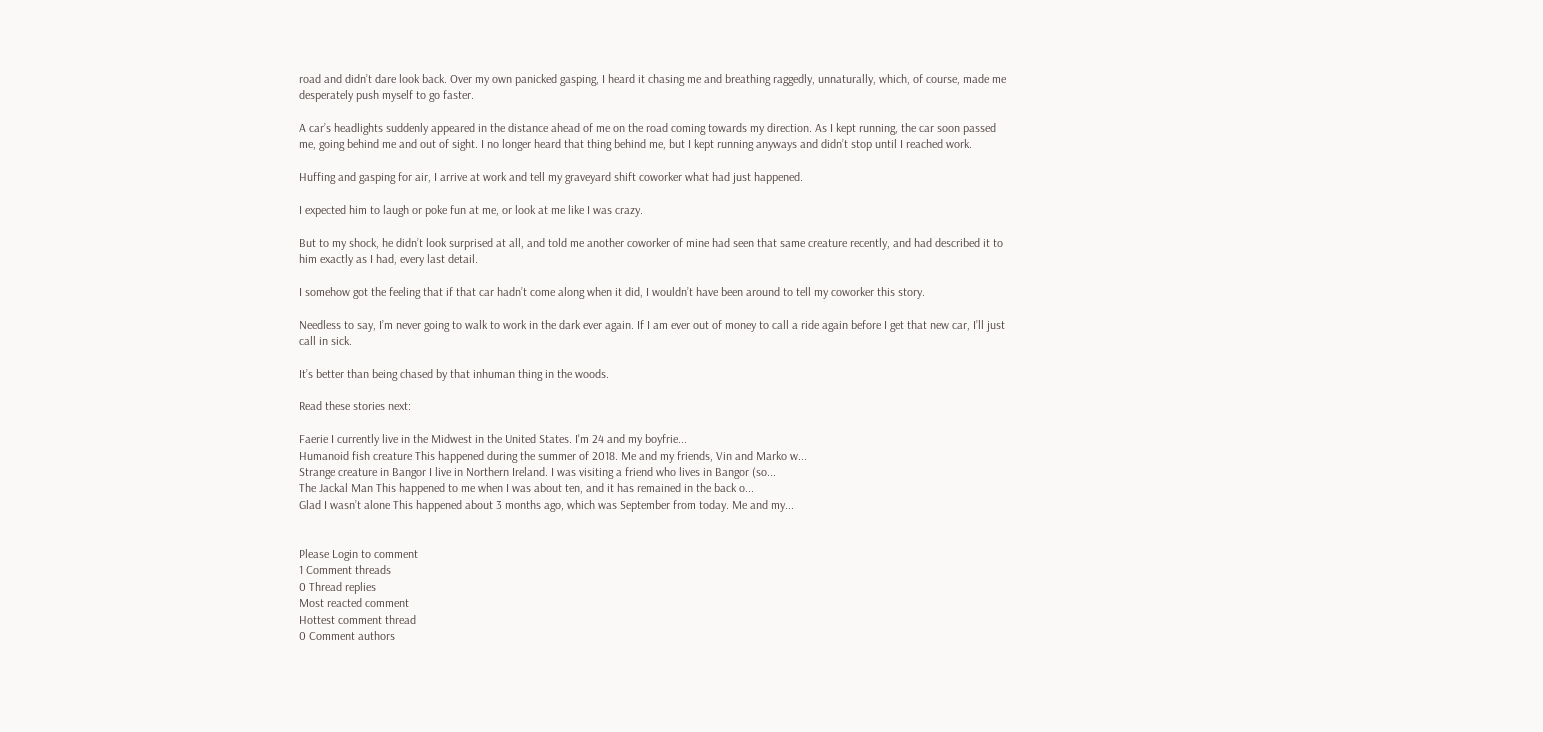road and didn’t dare look back. Over my own panicked gasping, I heard it chasing me and breathing raggedly, unnaturally, which, of course, made me desperately push myself to go faster.

A car’s headlights suddenly appeared in the distance ahead of me on the road coming towards my direction. As I kept running, the car soon passed me, going behind me and out of sight. I no longer heard that thing behind me, but I kept running anyways and didn’t stop until I reached work.

Huffing and gasping for air, I arrive at work and tell my graveyard shift coworker what had just happened.

I expected him to laugh or poke fun at me, or look at me like I was crazy.

But to my shock, he didn’t look surprised at all, and told me another coworker of mine had seen that same creature recently, and had described it to him exactly as I had, every last detail.

I somehow got the feeling that if that car hadn’t come along when it did, I wouldn’t have been around to tell my coworker this story.

Needless to say, I’m never going to walk to work in the dark ever again. If I am ever out of money to call a ride again before I get that new car, I’ll just call in sick.

It’s better than being chased by that inhuman thing in the woods.

Read these stories next:

Faerie I currently live in the Midwest in the United States. I'm 24 and my boyfrie...
Humanoid fish creature This happened during the summer of 2018. Me and my friends, Vin and Marko w...
Strange creature in Bangor I live in Northern Ireland. I was visiting a friend who lives in Bangor (so...
The Jackal Man This happened to me when I was about ten, and it has remained in the back o...
Glad I wasn’t alone This happened about 3 months ago, which was September from today. Me and my...


Please Login to comment
1 Comment threads
0 Thread replies
Most reacted comment
Hottest comment thread
0 Comment authors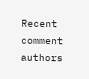Recent comment authors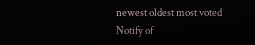newest oldest most voted
Notify of